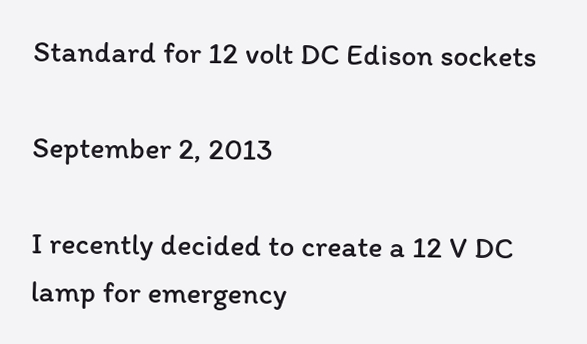Standard for 12 volt DC Edison sockets

September 2, 2013

I recently decided to create a 12 V DC lamp for emergency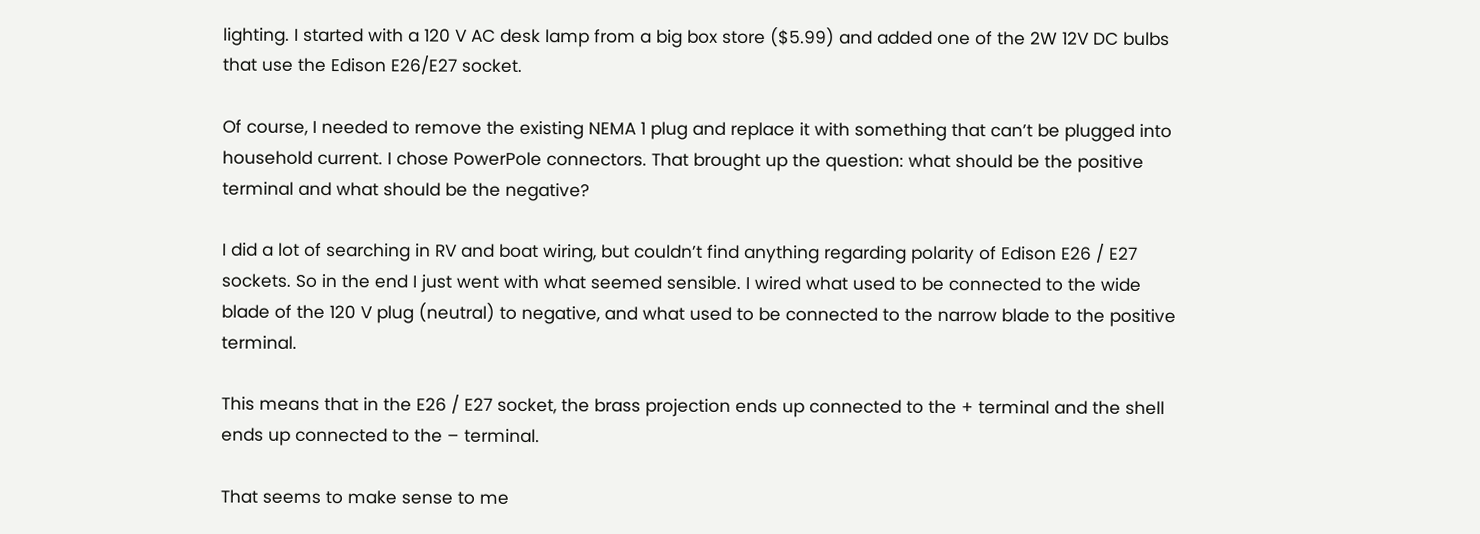lighting. I started with a 120 V AC desk lamp from a big box store ($5.99) and added one of the 2W 12V DC bulbs that use the Edison E26/E27 socket.

Of course, I needed to remove the existing NEMA 1 plug and replace it with something that can’t be plugged into household current. I chose PowerPole connectors. That brought up the question: what should be the positive terminal and what should be the negative?

I did a lot of searching in RV and boat wiring, but couldn’t find anything regarding polarity of Edison E26 / E27 sockets. So in the end I just went with what seemed sensible. I wired what used to be connected to the wide blade of the 120 V plug (neutral) to negative, and what used to be connected to the narrow blade to the positive terminal.

This means that in the E26 / E27 socket, the brass projection ends up connected to the + terminal and the shell ends up connected to the – terminal.

That seems to make sense to me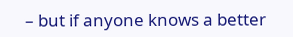– but if anyone knows a better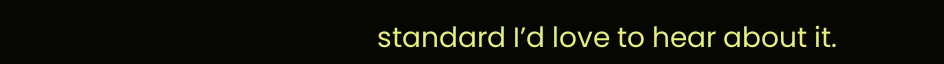standard I’d love to hear about it.